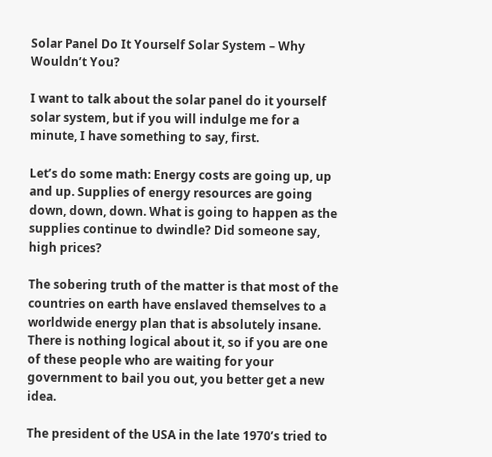Solar Panel Do It Yourself Solar System – Why Wouldn’t You?

I want to talk about the solar panel do it yourself solar system, but if you will indulge me for a minute, I have something to say, first.

Let’s do some math: Energy costs are going up, up and up. Supplies of energy resources are going down, down, down. What is going to happen as the supplies continue to dwindle? Did someone say, high prices?

The sobering truth of the matter is that most of the countries on earth have enslaved themselves to a worldwide energy plan that is absolutely insane. There is nothing logical about it, so if you are one of these people who are waiting for your government to bail you out, you better get a new idea.

The president of the USA in the late 1970’s tried to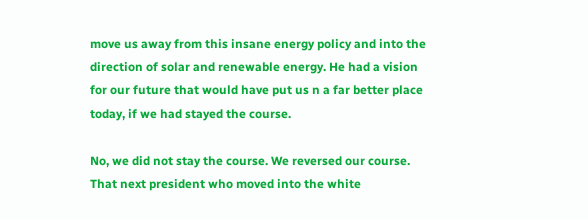move us away from this insane energy policy and into the direction of solar and renewable energy. He had a vision for our future that would have put us n a far better place today, if we had stayed the course.

No, we did not stay the course. We reversed our course. That next president who moved into the white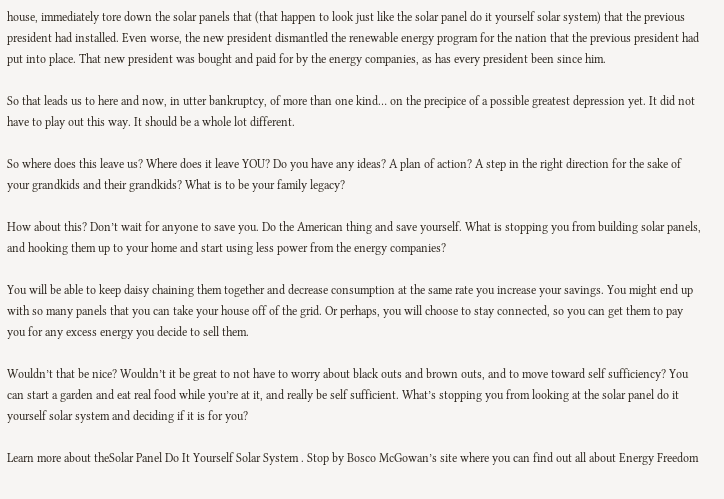house, immediately tore down the solar panels that (that happen to look just like the solar panel do it yourself solar system) that the previous president had installed. Even worse, the new president dismantled the renewable energy program for the nation that the previous president had put into place. That new president was bought and paid for by the energy companies, as has every president been since him.

So that leads us to here and now, in utter bankruptcy, of more than one kind… on the precipice of a possible greatest depression yet. It did not have to play out this way. It should be a whole lot different.

So where does this leave us? Where does it leave YOU? Do you have any ideas? A plan of action? A step in the right direction for the sake of your grandkids and their grandkids? What is to be your family legacy?

How about this? Don’t wait for anyone to save you. Do the American thing and save yourself. What is stopping you from building solar panels, and hooking them up to your home and start using less power from the energy companies?

You will be able to keep daisy chaining them together and decrease consumption at the same rate you increase your savings. You might end up with so many panels that you can take your house off of the grid. Or perhaps, you will choose to stay connected, so you can get them to pay you for any excess energy you decide to sell them.

Wouldn’t that be nice? Wouldn’t it be great to not have to worry about black outs and brown outs, and to move toward self sufficiency? You can start a garden and eat real food while you’re at it, and really be self sufficient. What’s stopping you from looking at the solar panel do it yourself solar system and deciding if it is for you?

Learn more about theSolar Panel Do It Yourself Solar System . Stop by Bosco McGowan’s site where you can find out all about Energy Freedom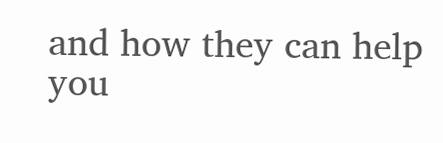and how they can help you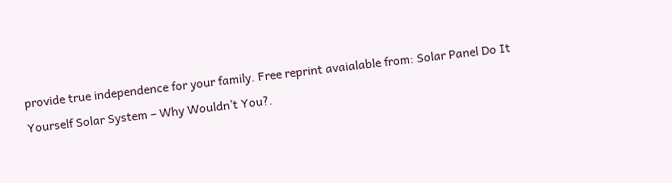provide true independence for your family. Free reprint avaialable from: Solar Panel Do It Yourself Solar System – Why Wouldn’t You?.